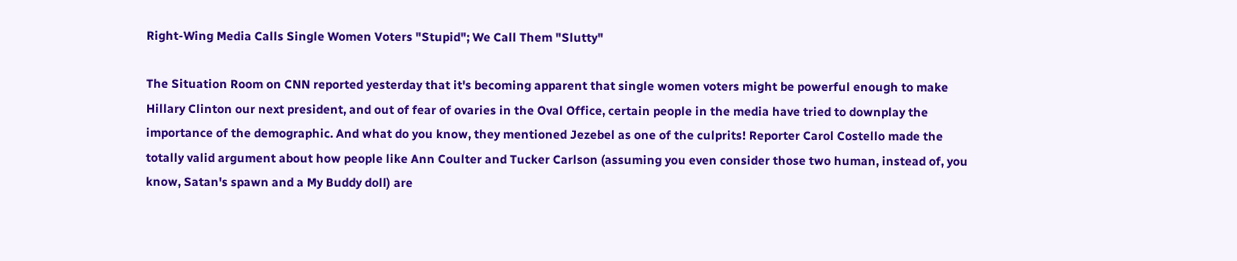Right-Wing Media Calls Single Women Voters "Stupid"; We Call Them "Slutty"

The Situation Room on CNN reported yesterday that it's becoming apparent that single women voters might be powerful enough to make Hillary Clinton our next president, and out of fear of ovaries in the Oval Office, certain people in the media have tried to downplay the importance of the demographic. And what do you know, they mentioned Jezebel as one of the culprits! Reporter Carol Costello made the totally valid argument about how people like Ann Coulter and Tucker Carlson (assuming you even consider those two human, instead of, you know, Satan's spawn and a My Buddy doll) are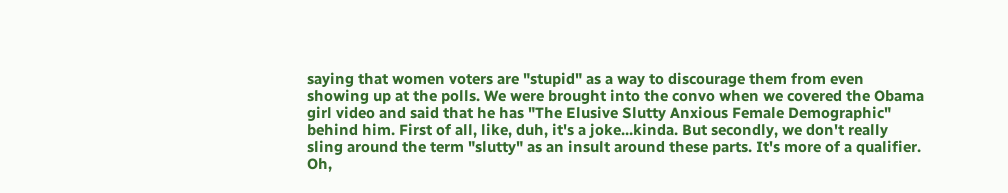saying that women voters are "stupid" as a way to discourage them from even showing up at the polls. We were brought into the convo when we covered the Obama girl video and said that he has "The Elusive Slutty Anxious Female Demographic" behind him. First of all, like, duh, it's a joke...kinda. But secondly, we don't really sling around the term "slutty" as an insult around these parts. It's more of a qualifier. Oh,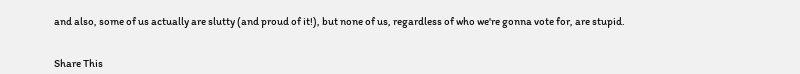and also, some of us actually are slutty (and proud of it!), but none of us, regardless of who we're gonna vote for, are stupid.


Share This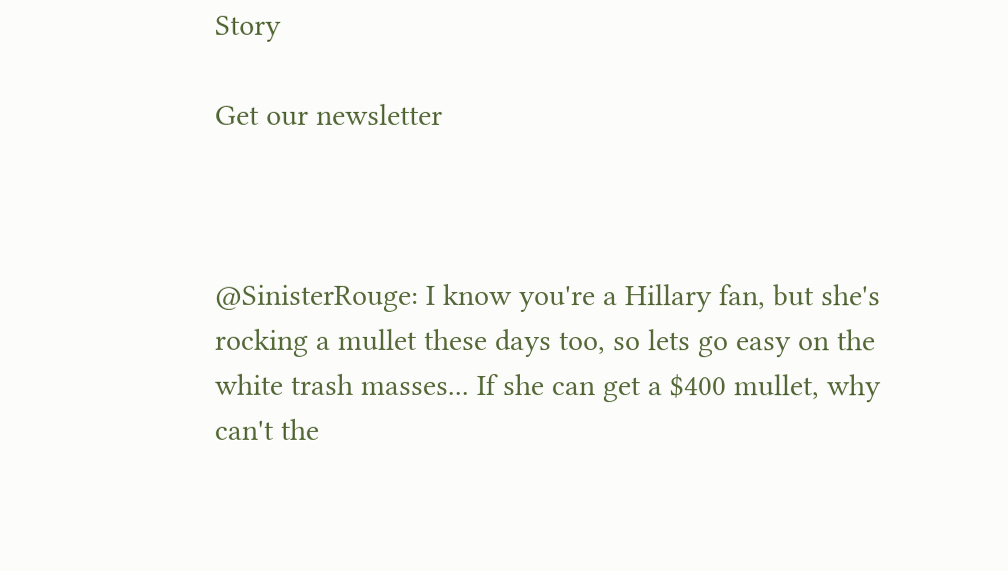Story

Get our newsletter



@SinisterRouge: I know you're a Hillary fan, but she's rocking a mullet these days too, so lets go easy on the white trash masses... If she can get a $400 mullet, why can't the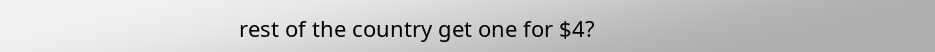rest of the country get one for $4?